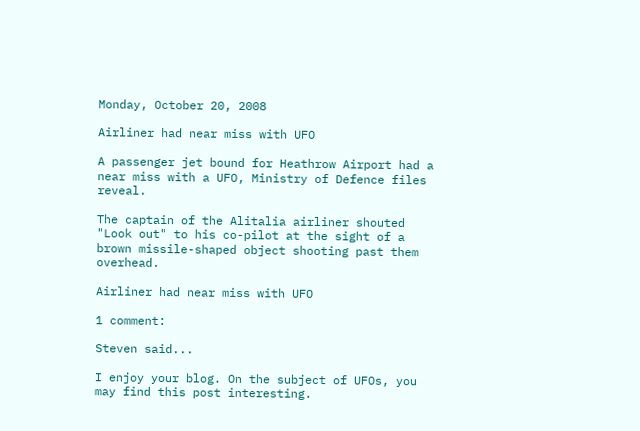Monday, October 20, 2008

Airliner had near miss with UFO

A passenger jet bound for Heathrow Airport had a near miss with a UFO, Ministry of Defence files reveal.

The captain of the Alitalia airliner shouted "Look out" to his co-pilot at the sight of a brown missile-shaped object shooting past them overhead.

Airliner had near miss with UFO

1 comment:

Steven said...

I enjoy your blog. On the subject of UFOs, you may find this post interesting.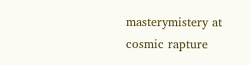masterymistery at cosmic rapture